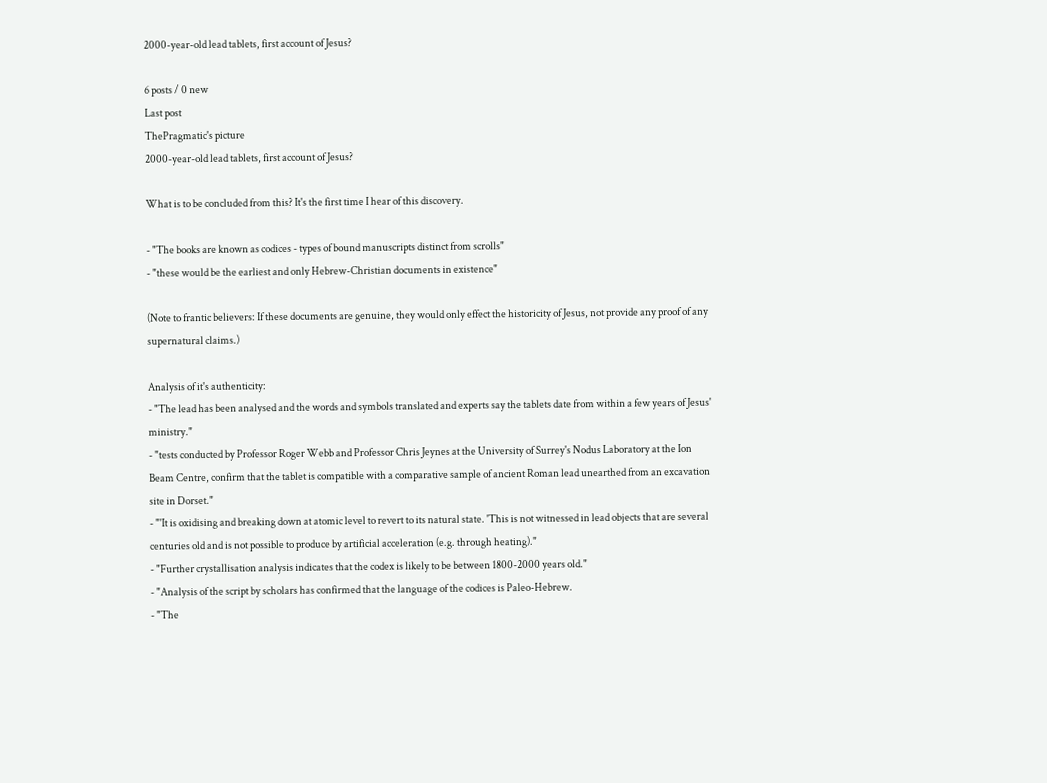2000-year-old lead tablets, first account of Jesus?

6 posts / 0 new
Last post
ThePragmatic's picture
2000-year-old lead tablets, first account of Jesus?

What is to be concluded from this? It's the first time I hear of this discovery.

- "The books are known as codices - types of bound manuscripts distinct from scrolls"
- "these would be the earliest and only Hebrew-Christian documents in existence"

(Note to frantic believers: If these documents are genuine, they would only effect the historicity of Jesus, not provide any proof of any supernatural claims.)

Analysis of it's authenticity:
- "The lead has been analysed and the words and symbols translated and experts say the tablets date from within a few years of Jesus' ministry."
- "tests conducted by Professor Roger Webb and Professor Chris Jeynes at the University of Surrey's Nodus Laboratory at the Ion Beam Centre, confirm that the tablet is compatible with a comparative sample of ancient Roman lead unearthed from an excavation site in Dorset."
- "'It is oxidising and breaking down at atomic level to revert to its natural state. 'This is not witnessed in lead objects that are several centuries old and is not possible to produce by artificial acceleration (e.g. through heating)."
- "Further crystallisation analysis indicates that the codex is likely to be between 1800-2000 years old."
- "Analysis of the script by scholars has confirmed that the language of the codices is Paleo-Hebrew.
- "The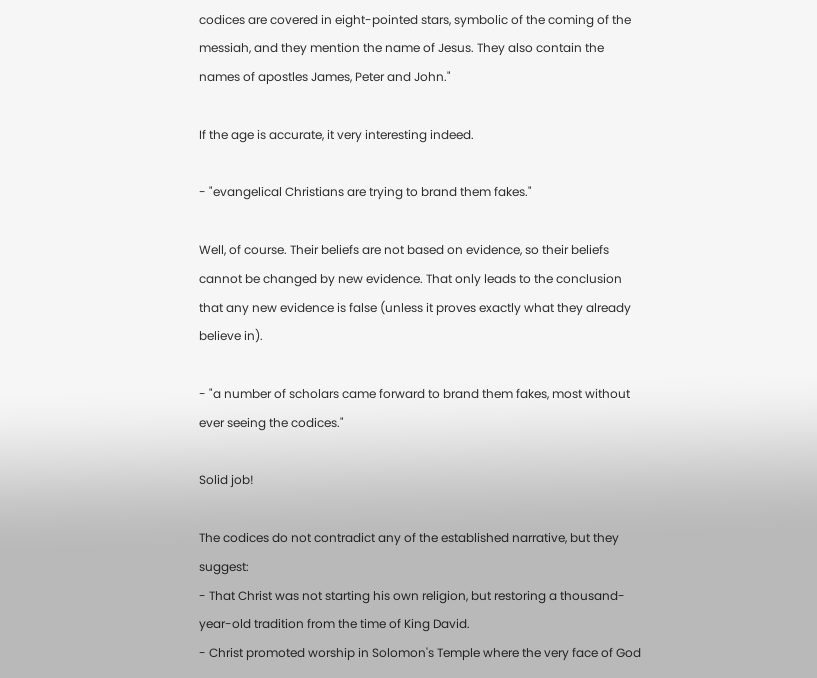codices are covered in eight-pointed stars, symbolic of the coming of the messiah, and they mention the name of Jesus. They also contain the names of apostles James, Peter and John."

If the age is accurate, it very interesting indeed.

- "evangelical Christians are trying to brand them fakes."

Well, of course. Their beliefs are not based on evidence, so their beliefs cannot be changed by new evidence. That only leads to the conclusion that any new evidence is false (unless it proves exactly what they already believe in).

- "a number of scholars came forward to brand them fakes, most without ever seeing the codices."

Solid job!

The codices do not contradict any of the established narrative, but they suggest:
- That Christ was not starting his own religion, but restoring a thousand-year-old tradition from the time of King David.
- Christ promoted worship in Solomon's Temple where the very face of God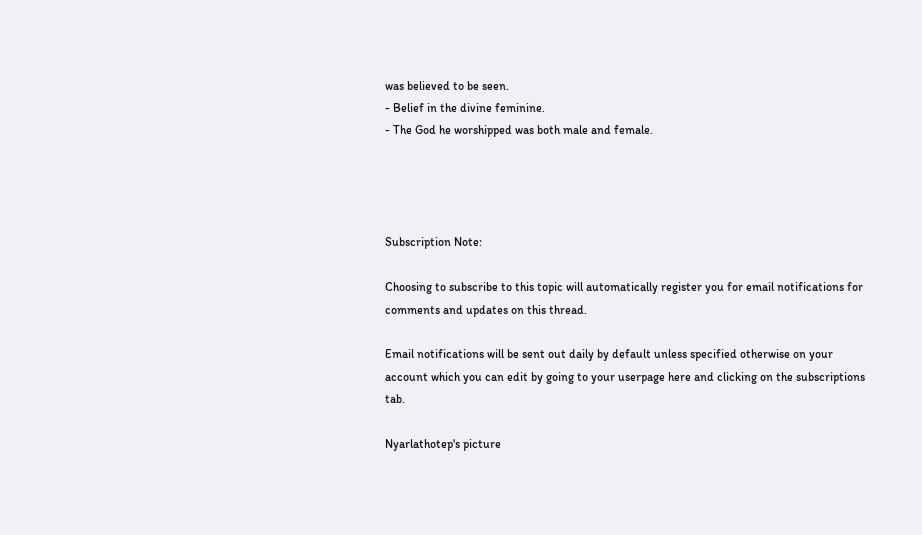was believed to be seen.
- Belief in the divine feminine.
- The God he worshipped was both male and female.




Subscription Note:

Choosing to subscribe to this topic will automatically register you for email notifications for comments and updates on this thread.

Email notifications will be sent out daily by default unless specified otherwise on your account which you can edit by going to your userpage here and clicking on the subscriptions tab.

Nyarlathotep's picture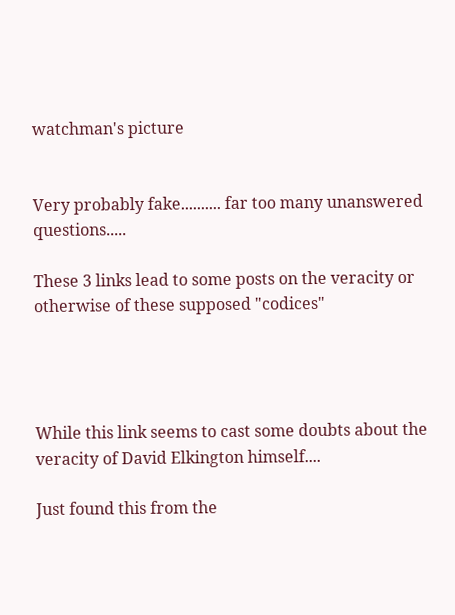watchman's picture


Very probably fake.......... far too many unanswered questions.....

These 3 links lead to some posts on the veracity or otherwise of these supposed "codices"




While this link seems to cast some doubts about the veracity of David Elkington himself....

Just found this from the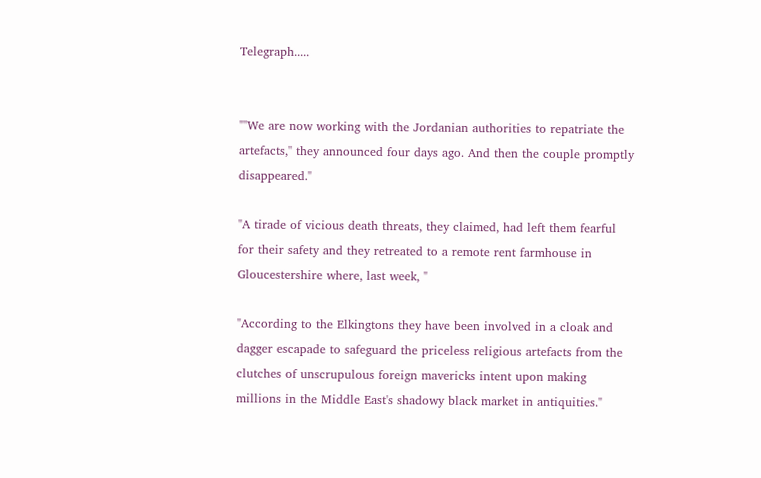Telegraph.....


"''We are now working with the Jordanian authorities to repatriate the artefacts,'' they announced four days ago. And then the couple promptly disappeared."

"A tirade of vicious death threats, they claimed, had left them fearful for their safety and they retreated to a remote rent farmhouse in Gloucestershire where, last week, "

"According to the Elkingtons they have been involved in a cloak and dagger escapade to safeguard the priceless religious artefacts from the clutches of unscrupulous foreign mavericks intent upon making millions in the Middle East's shadowy black market in antiquities."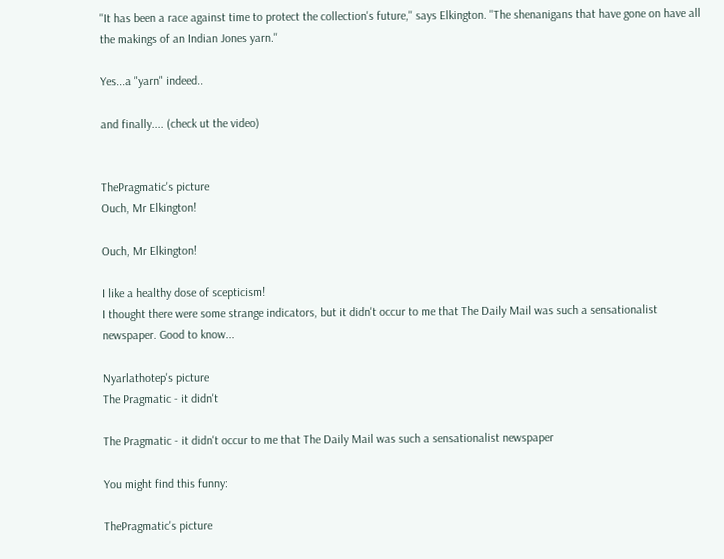''It has been a race against time to protect the collection's future,'' says Elkington. ''The shenanigans that have gone on have all the makings of an Indian Jones yarn.''

Yes...a "yarn" indeed..

and finally.... (check ut the video)


ThePragmatic's picture
Ouch, Mr Elkington!

Ouch, Mr Elkington!

I like a healthy dose of scepticism!
I thought there were some strange indicators, but it didn't occur to me that The Daily Mail was such a sensationalist newspaper. Good to know...

Nyarlathotep's picture
The Pragmatic - it didn't

The Pragmatic - it didn't occur to me that The Daily Mail was such a sensationalist newspaper

You might find this funny:

ThePragmatic's picture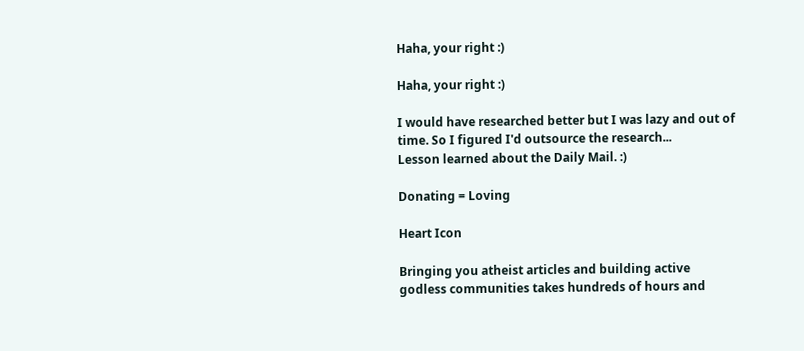Haha, your right :)

Haha, your right :)

I would have researched better but I was lazy and out of time. So I figured I'd outsource the research...
Lesson learned about the Daily Mail. :)

Donating = Loving

Heart Icon

Bringing you atheist articles and building active godless communities takes hundreds of hours and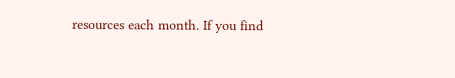resources each month. If you find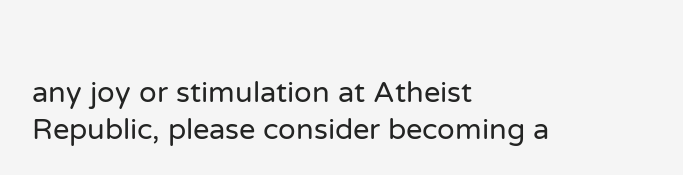any joy or stimulation at Atheist Republic, please consider becoming a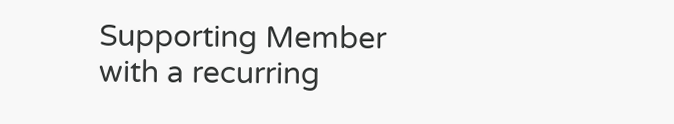Supporting Member with a recurring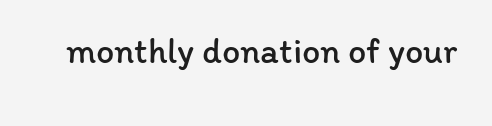monthly donation of your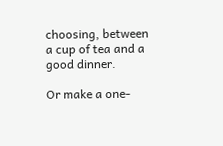choosing, between a cup of tea and a good dinner.

Or make a one-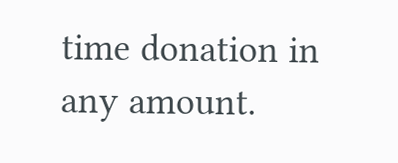time donation in any amount.